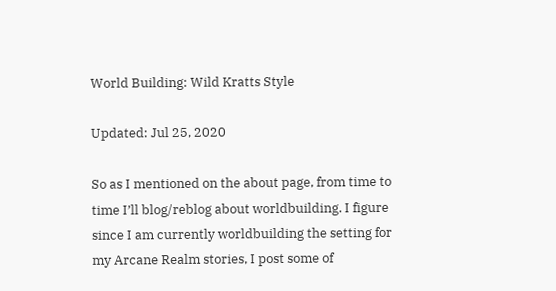World Building: Wild Kratts Style

Updated: Jul 25, 2020

So as I mentioned on the about page, from time to time I’ll blog/reblog about worldbuilding. I figure since I am currently worldbuilding the setting for my Arcane Realm stories, I post some of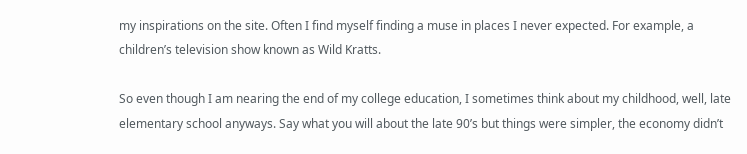my inspirations on the site. Often I find myself finding a muse in places I never expected. For example, a children’s television show known as Wild Kratts.

So even though I am nearing the end of my college education, I sometimes think about my childhood, well, late elementary school anyways. Say what you will about the late 90’s but things were simpler, the economy didn’t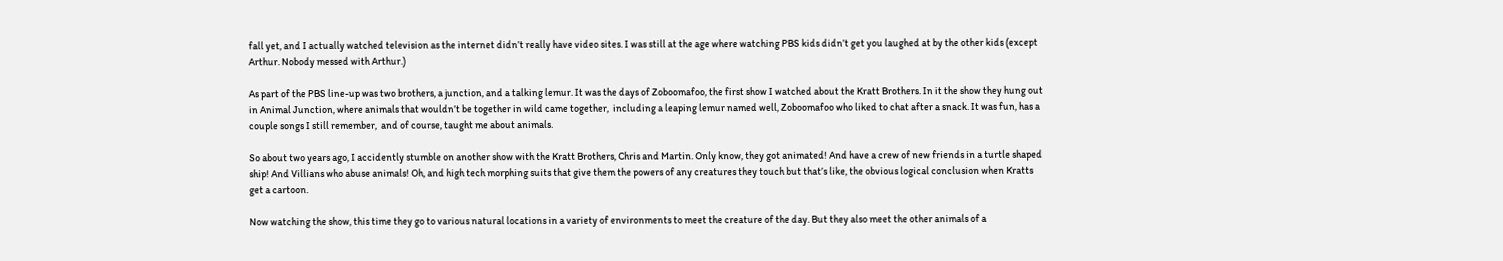fall yet, and I actually watched television as the internet didn’t really have video sites. I was still at the age where watching PBS kids didn’t get you laughed at by the other kids (except Arthur. Nobody messed with Arthur.)

As part of the PBS line-up was two brothers, a junction, and a talking lemur. It was the days of Zoboomafoo, the first show I watched about the Kratt Brothers. In it the show they hung out in Animal Junction, where animals that wouldn’t be together in wild came together,  including a leaping lemur named well, Zoboomafoo who liked to chat after a snack. It was fun, has a couple songs I still remember,  and of course, taught me about animals.

So about two years ago, I accidently stumble on another show with the Kratt Brothers, Chris and Martin. Only know, they got animated! And have a crew of new friends in a turtle shaped ship! And Villians who abuse animals! Oh, and high tech morphing suits that give them the powers of any creatures they touch but that’s like, the obvious logical conclusion when Kratts get a cartoon.

Now watching the show, this time they go to various natural locations in a variety of environments to meet the creature of the day. But they also meet the other animals of a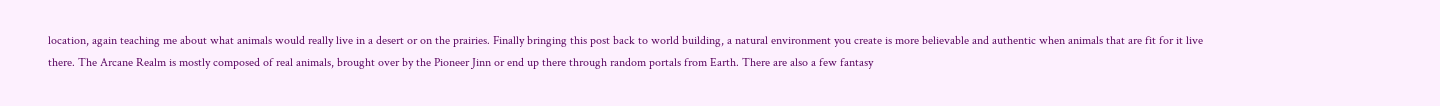location, again teaching me about what animals would really live in a desert or on the prairies. Finally bringing this post back to world building, a natural environment you create is more believable and authentic when animals that are fit for it live there. The Arcane Realm is mostly composed of real animals, brought over by the Pioneer Jinn or end up there through random portals from Earth. There are also a few fantasy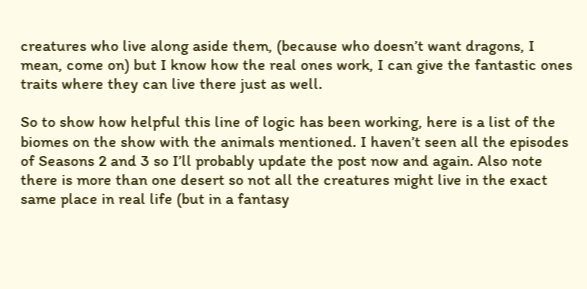creatures who live along aside them, (because who doesn’t want dragons, I mean, come on) but I know how the real ones work, I can give the fantastic ones traits where they can live there just as well.

So to show how helpful this line of logic has been working, here is a list of the biomes on the show with the animals mentioned. I haven’t seen all the episodes of Seasons 2 and 3 so I’ll probably update the post now and again. Also note there is more than one desert so not all the creatures might live in the exact same place in real life (but in a fantasy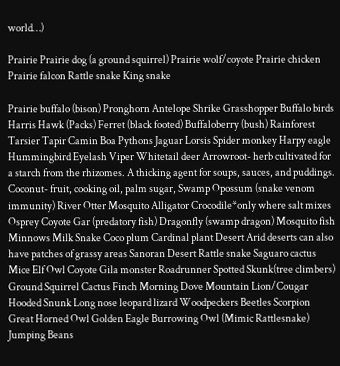world…)

Prairie Prairie dog (a ground squirrel) Prairie wolf/coyote Prairie chicken Prairie falcon Rattle snake King snake

Prairie buffalo (bison) Pronghorn Antelope Shrike Grasshopper Buffalo birds Harris Hawk (Packs) Ferret (black footed) Buffaloberry (bush) Rainforest Tarsier Tapir Camin Boa Pythons Jaguar Lorsis Spider monkey Harpy eagle Hummingbird Eyelash Viper Whitetail deer Arrowroot- herb cultivated for a starch from the rhizomes. A thicking agent for soups, sauces, and puddings. Coconut- fruit, cooking oil, palm sugar, Swamp Opossum (snake venom immunity) River Otter Mosquito Alligator Crocodile*only where salt mixes Osprey Coyote Gar (predatory fish) Dragonfly (swamp dragon) Mosquito fish Minnows Milk Snake Coco plum Cardinal plant Desert Arid deserts can also have patches of grassy areas Sanoran Desert Rattle snake Saguaro cactus Mice Elf Owl Coyote Gila monster Roadrunner Spotted Skunk(tree climbers) Ground Squirrel Cactus Finch Morning Dove Mountain Lion/Cougar Hooded Snunk Long nose leopard lizard Woodpeckers Beetles Scorpion Great Horned Owl Golden Eagle Burrowing Owl (Mimic Rattlesnake) Jumping Beans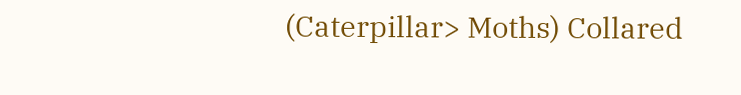(Caterpillar> Moths) Collared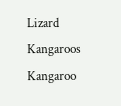Lizard Kangaroos Kangaroo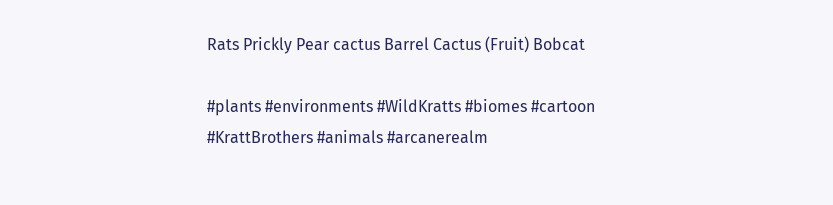Rats Prickly Pear cactus Barrel Cactus (Fruit) Bobcat

#plants #environments #WildKratts #biomes #cartoon #KrattBrothers #animals #arcanerealm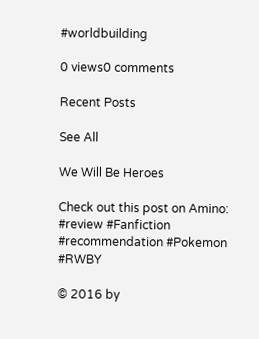#worldbuilding

0 views0 comments

Recent Posts

See All

We Will Be Heroes

Check out this post on Amino: #review #Fanfiction #recommendation #Pokemon #RWBY

© 2016 by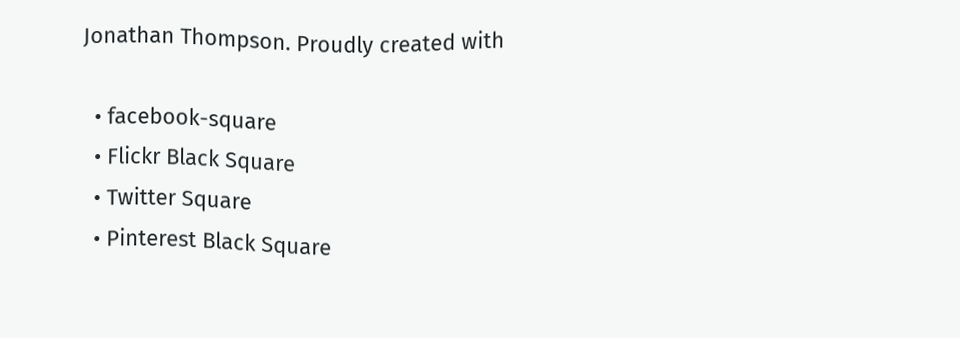Jonathan Thompson. Proudly created with

  • facebook-square
  • Flickr Black Square
  • Twitter Square
  • Pinterest Black Square